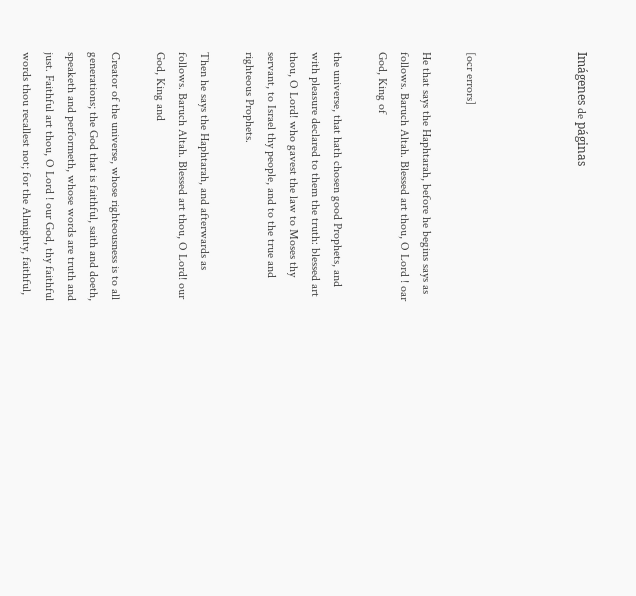Imágenes de páginas




[ocr errors]

He that says the Haphtarah, before he begins says as follows. Baruch Altah. Blessed art thou, O Lord ! oar God, King of

the universe, that hath chosen good Prophets, and with pleasure declared to them the truth: blessed art thou, O Lord! who gavest the law to Moses thy servant, to Israel thy people, and to the true and righteous Prophets.

Then he says the Haphtarah, and afterwards as follows. Baruch Altah. Blessed art thou, O Lord! our God, King and

Creator of the universe, whose righteousness is to all generations; the God that is faithful, saith and doeth, speaketh and performeth, whose words are truth and just. Faithful art thou, O Lord ! our God, thy faithful words thou recallest not; for the Almighty, faithful,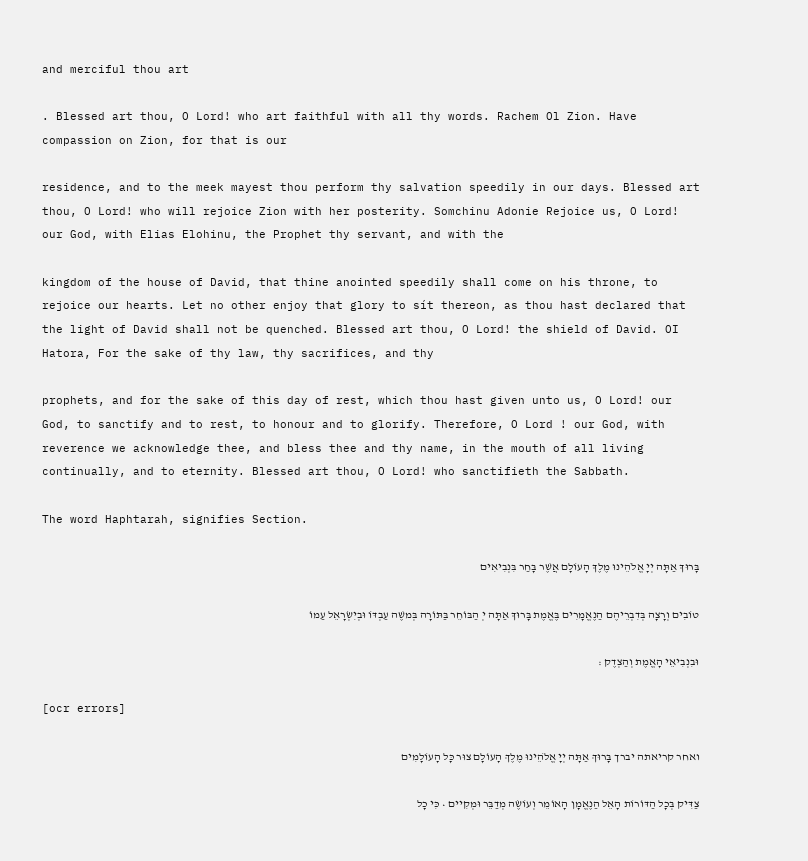and merciful thou art

. Blessed art thou, O Lord! who art faithful with all thy words. Rachem Ol Zion. Have compassion on Zion, for that is our

residence, and to the meek mayest thou perform thy salvation speedily in our days. Blessed art thou, O Lord! who will rejoice Zion with her posterity. Somchinu Adonie Rejoice us, O Lord! our God, with Elias Elohinu, the Prophet thy servant, and with the

kingdom of the house of David, that thine anointed speedily shall come on his throne, to rejoice our hearts. Let no other enjoy that glory to sít thereon, as thou hast declared that the light of David shall not be quenched. Blessed art thou, O Lord! the shield of David. OI Hatora, For the sake of thy law, thy sacrifices, and thy

prophets, and for the sake of this day of rest, which thou hast given unto us, O Lord! our God, to sanctify and to rest, to honour and to glorify. Therefore, O Lord ! our God, with reverence we acknowledge thee, and bless thee and thy name, in the mouth of all living continually, and to eternity. Blessed art thou, O Lord! who sanctifieth the Sabbath.

The word Haphtarah, signifies Section.

בָּרוּךְ אַתָּה יְיָ אֱלֹהֵינוּ מֶלֶךְ הָעוֹלָם אֲשֶׁר בָּחַר בִּנְבִיאִים

טוֹבִים וְרָצָה בְּדִבְרֵיהֶם הַנֶאֱמָרִים בֶּאֱמֶת בָּרוּךְ אַתָּה יְ הַבּוֹחֵר בַּתּוֹרָה בְּמשֶׁה עַבְדּוֹ וּבְיִשְׂרָאֵל עַמוֹ

וּבִנְבִיאֵי הָאֱמֶת וְהַצְדֶק :

[ocr errors]

ואחר קריאתה יברך בָּרוּךְ אַתָּה יְיָ אֱלֹהֵינוּ מֶלֶךְ הָעוֹלָם צוּר כָּל הָעוֹלָמִים

צַדִּיק בְּכָל הַדּוֹרוֹת הָאֵל הַנֶאֱמָן הָאוֹמֵר וְעוֹשֶׂה מְדַבֵּר וּמְקִיים • כִּי כָל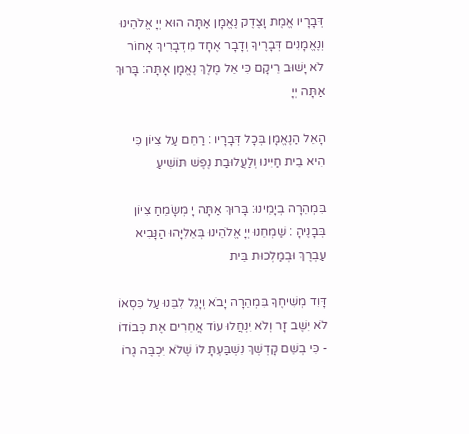דְּבָרָיו אֱמֶת וָצֶדֶק נֶאֱמָן אַתָּה הוּא יְיָ אֱלֹהֵינוּ וְנֶאֱמָנִים דְּבָרֶיךָ וְדָבָר אֶחָד מִדְבָרִיךְ אָחוֹר לֹא יָשׁוּב רֵיקָם כִּי אֵל מֶלֶךְ נֶאֱמָן אָתָּה: בָּרוּךְ אַתָּה יְיָ

הָאֵל הַנֶאֱמָן בְּכָל דְּבָרָיו : רַחֵם עַל צִיוֹן כִּי הִיא בֵית חַיִּינוּ וְלַעֲלוּבַת נֶפֶשׁ תּוֹשִׁיעַ

בִּמְהֵרָה בְיָמֵינוּ: בָּרוּךְ אַתָּה יָ מְשָׂמֵחַ צִיוֹן בְּבָנֶיהָ : שַׁמְחֵנוּ יְיָ אֱלֹהֵינוּ בְּאֵלִיָּהוּ הַנָּבִיא עַבְרֶךְ וּבְמַלְכוּת בֵּית

דָּוִד מְשִׁיחֶךָ בִּמְהֵרָה יָבֹא וְיָגֵל לִבֵּנוּ עַל כִּסְאוֹ לֹא יִשֶׁב זָר וְלֹא יִנְחֲלוּ עוֹד אֲחֵרִים אֶת כְּבוֹדוֹ - כִּי בְשֵׁם קָדְשְׁךְ נִשְׁבַּעְתָּ לוֹ שֶׁלֹא יִכְבֶּה גֶרוֹ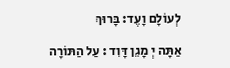לְעוֹלָם וָעֶד: בָּרוּךְ

אַתָּה יְ מָגֵן דָּוִד : עַל הַתּוֹרָה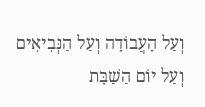וְעַל הָעֲבוֹדָה וְעַל הַנְּבִיאִים וְעַל יוֹם הַשַׁבָּת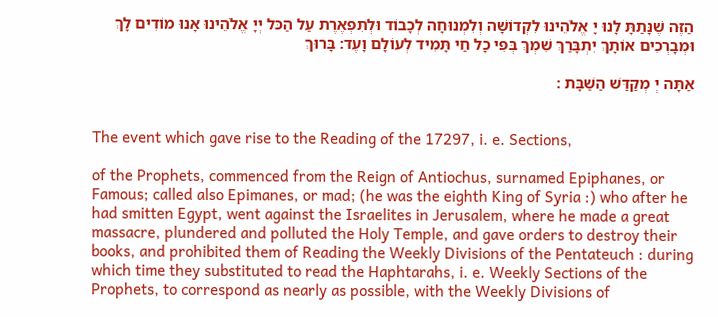הַזֶּה שֶׁנָּתַתָּ לָנוּ יָ אֱלֹהֵינוּ לִקְדוֹשָׁה וְלִמְנוּחָה לְכָבוֹד וּלְתִפְאֶרֶת עַל הַכּל יְיָ אֱלֹהֵינוּ אָנוּ מוֹדִים לָךְ וּמְבָרְכִים אוֹתָךְ יִתְבָּרַךְ שִׁמְךְ בְּפִי כָל חַי תָּמִיד לְעוֹלָם וָעֶד: בָּרוּךְ

אַתָּה יְ מְקַדַּשׁ הַשַׁבָּת :


The event which gave rise to the Reading of the 17297, i. e. Sections,

of the Prophets, commenced from the Reign of Antiochus, surnamed Epiphanes, or Famous; called also Epimanes, or mad; (he was the eighth King of Syria :) who after he had smitten Egypt, went against the Israelites in Jerusalem, where he made a great massacre, plundered and polluted the Holy Temple, and gave orders to destroy their books, and prohibited them of Reading the Weekly Divisions of the Pentateuch : during which time they substituted to read the Haphtarahs, i. e. Weekly Sections of the Prophets, to correspond as nearly as possible, with the Weekly Divisions of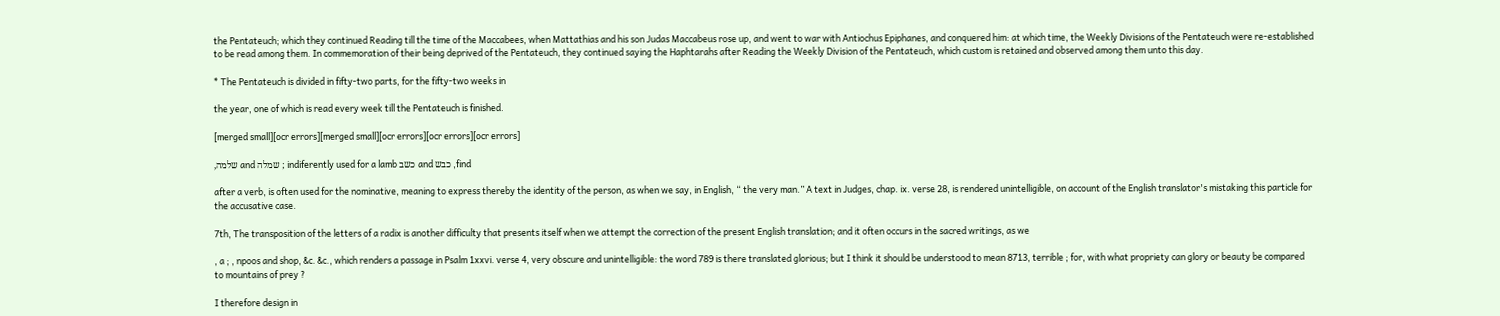the Pentateuch; which they continued Reading till the time of the Maccabees, when Mattathias and his son Judas Maccabeus rose up, and went to war with Antiochus Epiphanes, and conquered him: at which time, the Weekly Divisions of the Pentateuch were re-established to be read among them. In commemoration of their being deprived of the Pentateuch, they continued saying the Haphtarahs after Reading the Weekly Division of the Pentateuch, which custom is retained and observed among them unto this day.

* The Pentateuch is divided in fifty-two parts, for the fifty-two weeks in

the year, one of which is read every week till the Pentateuch is finished.

[merged small][ocr errors][merged small][ocr errors][ocr errors][ocr errors]

,שלמה and שמלה ; indiferently used for a lamb כשב and כבש ,find

after a verb, is often used for the nominative, meaning to express thereby the identity of the person, as when we say, in English, “ the very man.” A text in Judges, chap. ix. verse 28, is rendered unintelligible, on account of the English translator's mistaking this particle for the accusative case.

7th, The transposition of the letters of a radix is another difficulty that presents itself when we attempt the correction of the present English translation; and it often occurs in the sacred writings, as we

, a ; , npoos and shop, &c. &c., which renders a passage in Psalm 1xxvi. verse 4, very obscure and unintelligible: the word 789 is there translated glorious; but I think it should be understood to mean 8713, terrible ; for, with what propriety can glory or beauty be compared to mountains of prey ?

I therefore design in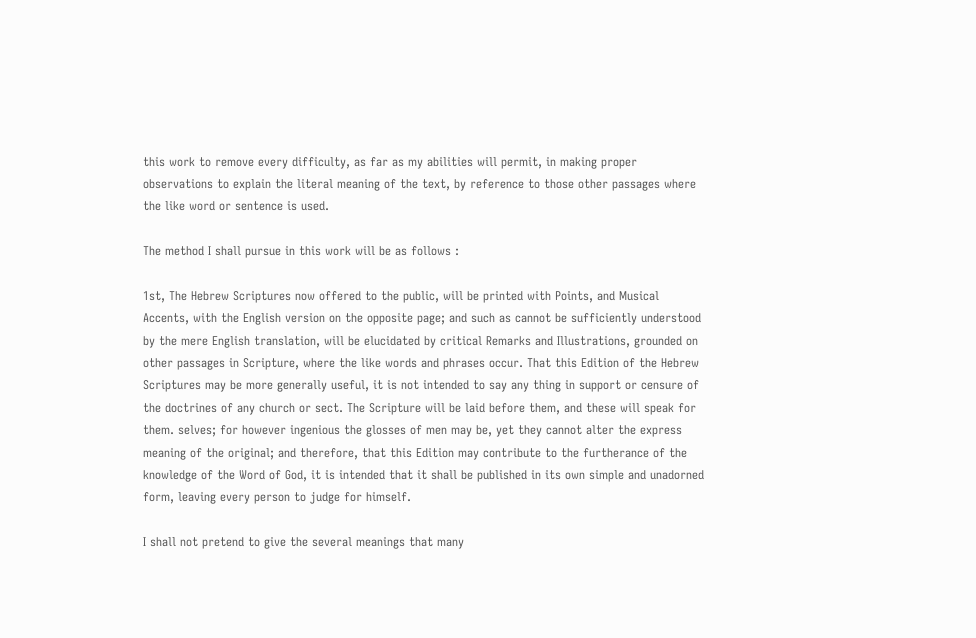this work to remove every difficulty, as far as my abilities will permit, in making proper observations to explain the literal meaning of the text, by reference to those other passages where the like word or sentence is used.

The method I shall pursue in this work will be as follows :

1st, The Hebrew Scriptures now offered to the public, will be printed with Points, and Musical Accents, with the English version on the opposite page; and such as cannot be sufficiently understood by the mere English translation, will be elucidated by critical Remarks and Illustrations, grounded on other passages in Scripture, where the like words and phrases occur. That this Edition of the Hebrew Scriptures may be more generally useful, it is not intended to say any thing in support or censure of the doctrines of any church or sect. The Scripture will be laid before them, and these will speak for them. selves; for however ingenious the glosses of men may be, yet they cannot alter the express meaning of the original; and therefore, that this Edition may contribute to the furtherance of the knowledge of the Word of God, it is intended that it shall be published in its own simple and unadorned form, leaving every person to judge for himself.

I shall not pretend to give the several meanings that many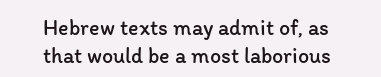Hebrew texts may admit of, as that would be a most laborious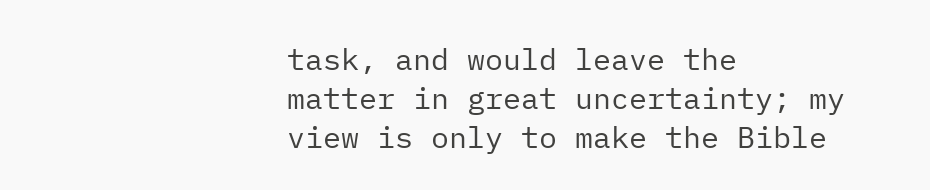task, and would leave the matter in great uncertainty; my view is only to make the Bible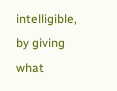intelligible, by giving what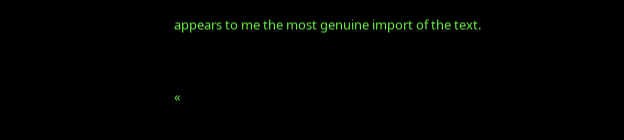appears to me the most genuine import of the text.


«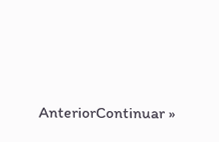AnteriorContinuar »